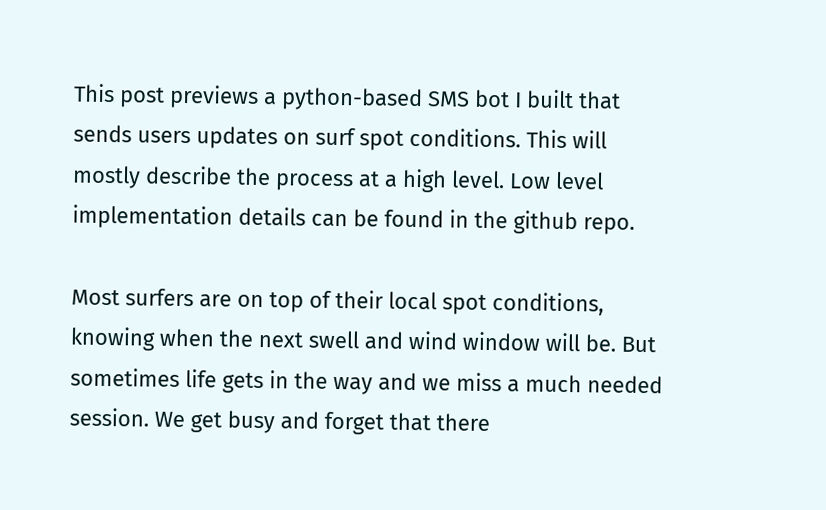This post previews a python-based SMS bot I built that sends users updates on surf spot conditions. This will mostly describe the process at a high level. Low level implementation details can be found in the github repo.

Most surfers are on top of their local spot conditions, knowing when the next swell and wind window will be. But sometimes life gets in the way and we miss a much needed session. We get busy and forget that there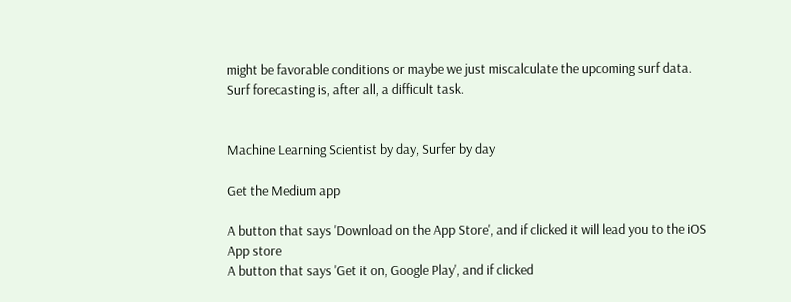might be favorable conditions or maybe we just miscalculate the upcoming surf data. Surf forecasting is, after all, a difficult task.


Machine Learning Scientist by day, Surfer by day

Get the Medium app

A button that says 'Download on the App Store', and if clicked it will lead you to the iOS App store
A button that says 'Get it on, Google Play', and if clicked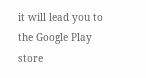it will lead you to the Google Play store